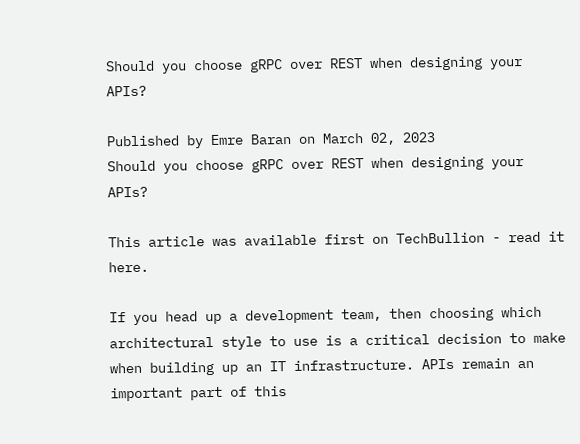Should you choose gRPC over REST when designing your APIs?

Published by Emre Baran on March 02, 2023
Should you choose gRPC over REST when designing your APIs?

This article was available first on TechBullion - read it here.

If you head up a development team, then choosing which architectural style to use is a critical decision to make when building up an IT infrastructure. APIs remain an important part of this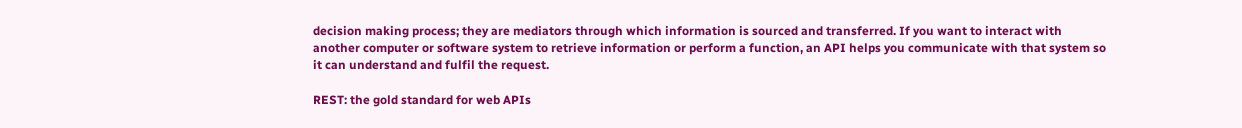decision making process; they are mediators through which information is sourced and transferred. If you want to interact with another computer or software system to retrieve information or perform a function, an API helps you communicate with that system so it can understand and fulfil the request.

REST: the gold standard for web APIs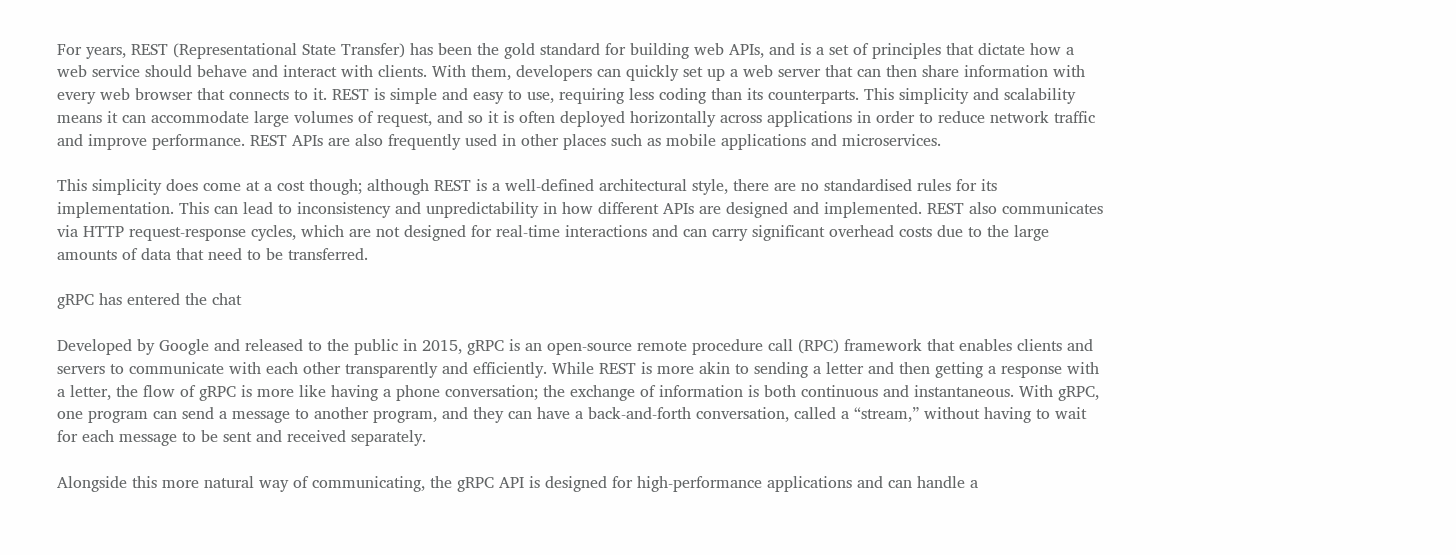For years, REST (Representational State Transfer) has been the gold standard for building web APIs, and is a set of principles that dictate how a web service should behave and interact with clients. With them, developers can quickly set up a web server that can then share information with every web browser that connects to it. REST is simple and easy to use, requiring less coding than its counterparts. This simplicity and scalability means it can accommodate large volumes of request, and so it is often deployed horizontally across applications in order to reduce network traffic and improve performance. REST APIs are also frequently used in other places such as mobile applications and microservices.

This simplicity does come at a cost though; although REST is a well-defined architectural style, there are no standardised rules for its implementation. This can lead to inconsistency and unpredictability in how different APIs are designed and implemented. REST also communicates via HTTP request-response cycles, which are not designed for real-time interactions and can carry significant overhead costs due to the large amounts of data that need to be transferred.

gRPC has entered the chat

Developed by Google and released to the public in 2015, gRPC is an open-source remote procedure call (RPC) framework that enables clients and servers to communicate with each other transparently and efficiently. While REST is more akin to sending a letter and then getting a response with a letter, the flow of gRPC is more like having a phone conversation; the exchange of information is both continuous and instantaneous. With gRPC, one program can send a message to another program, and they can have a back-and-forth conversation, called a “stream,” without having to wait for each message to be sent and received separately.

Alongside this more natural way of communicating, the gRPC API is designed for high-performance applications and can handle a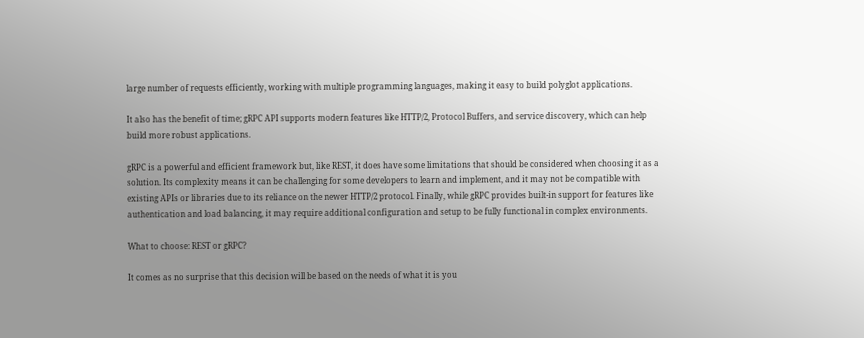large number of requests efficiently, working with multiple programming languages, making it easy to build polyglot applications.

It also has the benefit of time; gRPC API supports modern features like HTTP/2, Protocol Buffers, and service discovery, which can help build more robust applications.

gRPC is a powerful and efficient framework but, like REST, it does have some limitations that should be considered when choosing it as a solution. Its complexity means it can be challenging for some developers to learn and implement, and it may not be compatible with existing APIs or libraries due to its reliance on the newer HTTP/2 protocol. Finally, while gRPC provides built-in support for features like authentication and load balancing, it may require additional configuration and setup to be fully functional in complex environments.

What to choose: REST or gRPC?

It comes as no surprise that this decision will be based on the needs of what it is you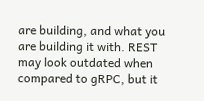are building, and what you are building it with. REST may look outdated when compared to gRPC, but it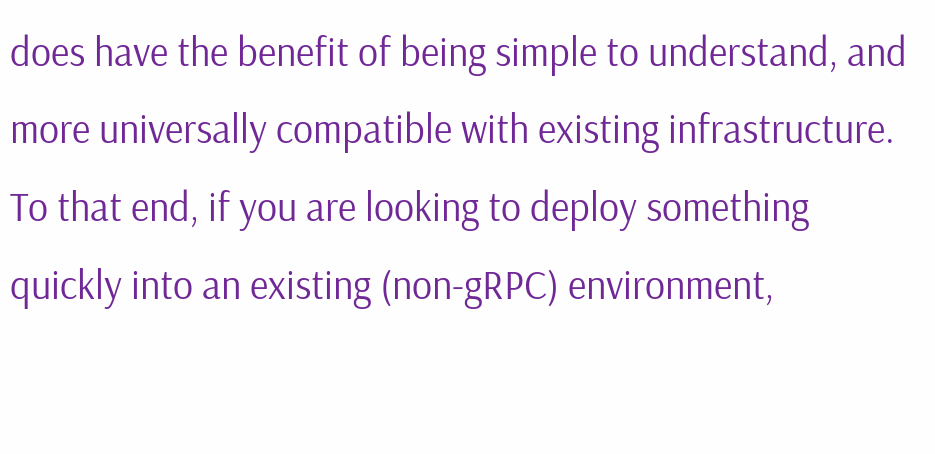does have the benefit of being simple to understand, and more universally compatible with existing infrastructure. To that end, if you are looking to deploy something quickly into an existing (non-gRPC) environment,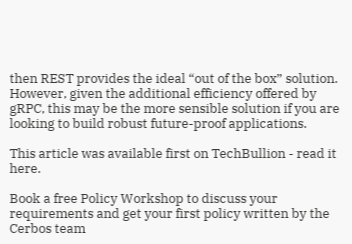then REST provides the ideal “out of the box” solution. However, given the additional efficiency offered by gRPC, this may be the more sensible solution if you are looking to build robust future-proof applications.

This article was available first on TechBullion - read it here.

Book a free Policy Workshop to discuss your requirements and get your first policy written by the Cerbos team